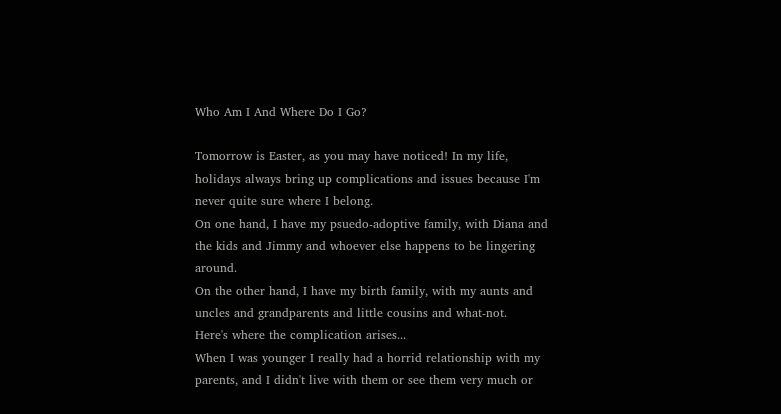Who Am I And Where Do I Go?

Tomorrow is Easter, as you may have noticed! In my life, holidays always bring up complications and issues because I'm never quite sure where I belong.
On one hand, I have my psuedo-adoptive family, with Diana and the kids and Jimmy and whoever else happens to be lingering around.
On the other hand, I have my birth family, with my aunts and uncles and grandparents and little cousins and what-not.
Here's where the complication arises...
When I was younger I really had a horrid relationship with my parents, and I didn't live with them or see them very much or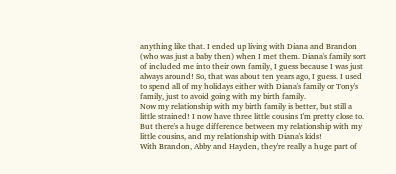anything like that. I ended up living with Diana and Brandon (who was just a baby then) when I met them. Diana's family sort of included me into their own family, I guess because I was just always around! So, that was about ten years ago, I guess. I used to spend all of my holidays either with Diana's family or Tony's family, just to avoid going with my birth family.
Now my relationship with my birth family is better, but still a little strained! I now have three little cousins I'm pretty close to. But there's a huge difference between my relationship with my little cousins, and my relationship with Diana's kids!
With Brandon, Abby and Hayden, they're really a huge part of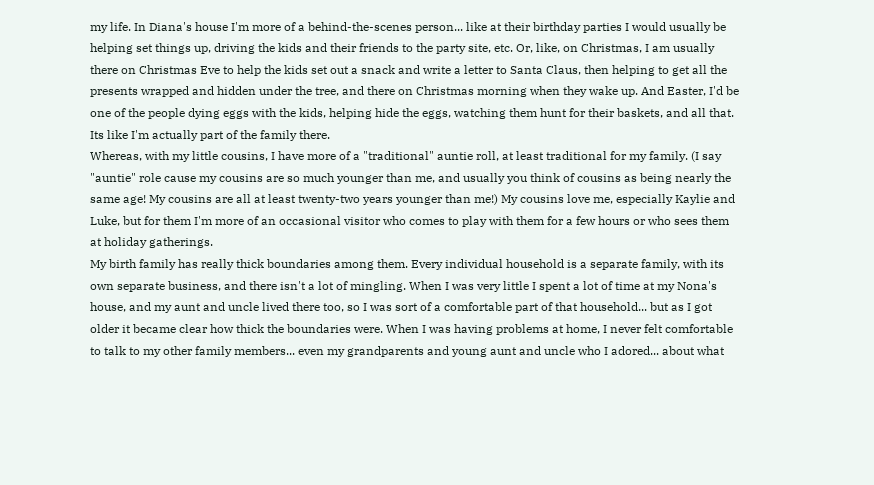my life. In Diana's house I'm more of a behind-the-scenes person... like at their birthday parties I would usually be helping set things up, driving the kids and their friends to the party site, etc. Or, like, on Christmas, I am usually there on Christmas Eve to help the kids set out a snack and write a letter to Santa Claus, then helping to get all the presents wrapped and hidden under the tree, and there on Christmas morning when they wake up. And Easter, I'd be one of the people dying eggs with the kids, helping hide the eggs, watching them hunt for their baskets, and all that. Its like I'm actually part of the family there.
Whereas, with my little cousins, I have more of a "traditional" auntie roll, at least traditional for my family. (I say "auntie" role cause my cousins are so much younger than me, and usually you think of cousins as being nearly the same age! My cousins are all at least twenty-two years younger than me!) My cousins love me, especially Kaylie and Luke, but for them I'm more of an occasional visitor who comes to play with them for a few hours or who sees them at holiday gatherings.
My birth family has really thick boundaries among them. Every individual household is a separate family, with its own separate business, and there isn't a lot of mingling. When I was very little I spent a lot of time at my Nona's house, and my aunt and uncle lived there too, so I was sort of a comfortable part of that household... but as I got older it became clear how thick the boundaries were. When I was having problems at home, I never felt comfortable to talk to my other family members... even my grandparents and young aunt and uncle who I adored... about what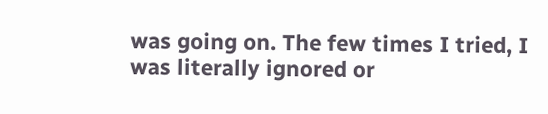was going on. The few times I tried, I was literally ignored or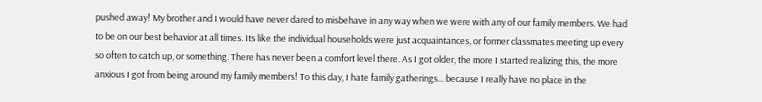pushed away! My brother and I would have never dared to misbehave in any way when we were with any of our family members. We had to be on our best behavior at all times. Its like the individual households were just acquaintances, or former classmates meeting up every so often to catch up, or something. There has never been a comfort level there. As I got older, the more I started realizing this, the more anxious I got from being around my family members! To this day, I hate family gatherings... because I really have no place in the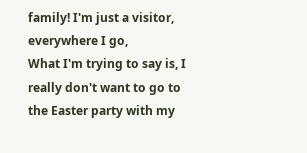family! I'm just a visitor, everywhere I go,
What I'm trying to say is, I really don't want to go to the Easter party with my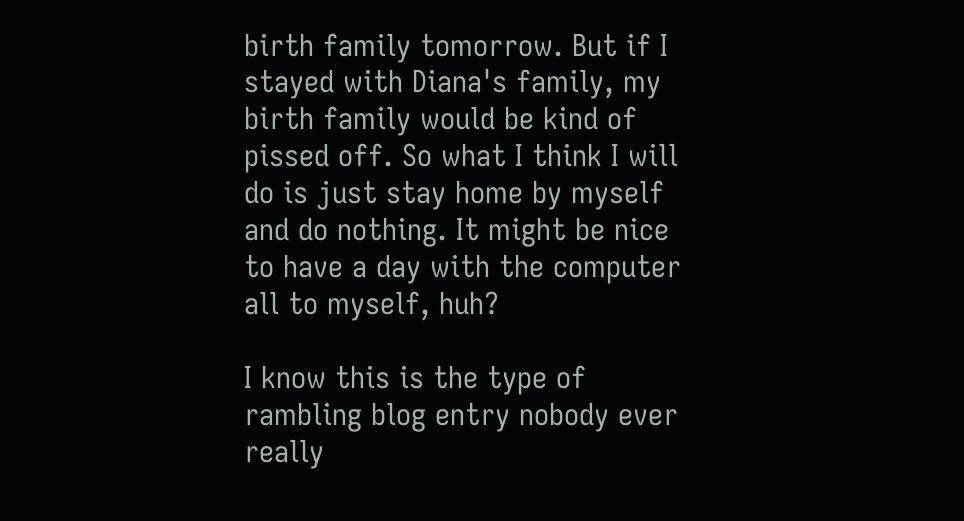birth family tomorrow. But if I stayed with Diana's family, my birth family would be kind of pissed off. So what I think I will do is just stay home by myself and do nothing. It might be nice to have a day with the computer all to myself, huh?

I know this is the type of rambling blog entry nobody ever really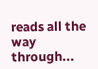reads all the way through...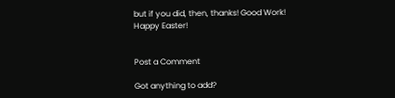but if you did, then, thanks! Good Work!
Happy Easter!


Post a Comment

Got anything to add?